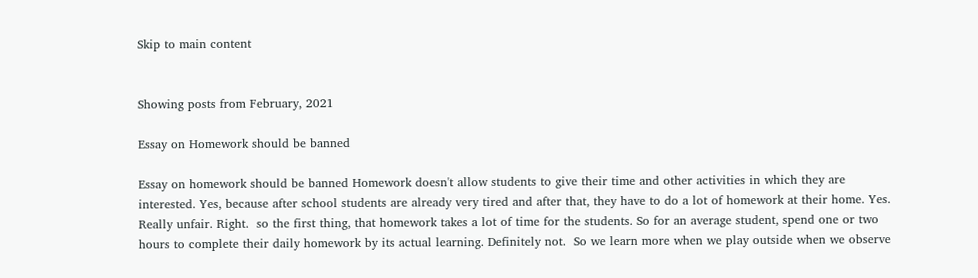Skip to main content


Showing posts from February, 2021

Essay on Homework should be banned

Essay on homework should be banned Homework doesn't allow students to give their time and other activities in which they are interested. Yes, because after school students are already very tired and after that, they have to do a lot of homework at their home. Yes. Really unfair. Right.  so the first thing, that homework takes a lot of time for the students. So for an average student, spend one or two hours to complete their daily homework by its actual learning. Definitely not.  So we learn more when we play outside when we observe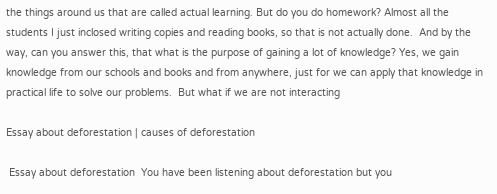the things around us that are called actual learning. But do you do homework? Almost all the students I just inclosed writing copies and reading books, so that is not actually done.  And by the way, can you answer this, that what is the purpose of gaining a lot of knowledge? Yes, we gain knowledge from our schools and books and from anywhere, just for we can apply that knowledge in practical life to solve our problems.  But what if we are not interacting

Essay about deforestation | causes of deforestation

 Essay about deforestation  You have been listening about deforestation but you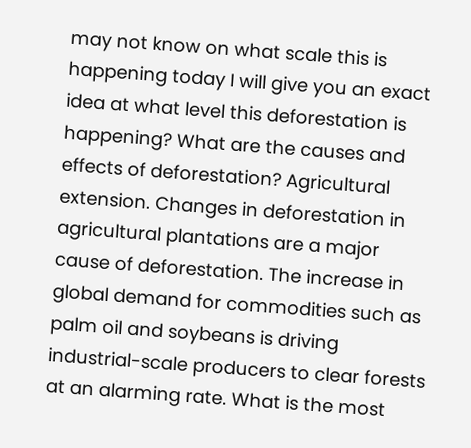may not know on what scale this is happening today I will give you an exact idea at what level this deforestation is happening? What are the causes and effects of deforestation? Agricultural extension. Changes in deforestation in agricultural plantations are a major cause of deforestation. The increase in global demand for commodities such as palm oil and soybeans is driving industrial-scale producers to clear forests at an alarming rate. What is the most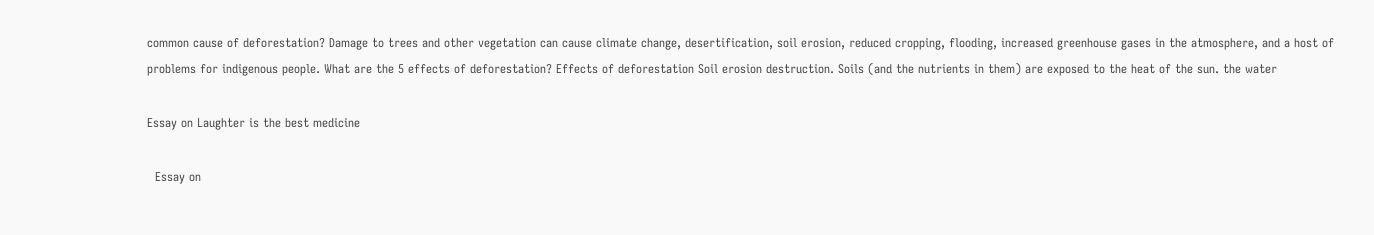common cause of deforestation? Damage to trees and other vegetation can cause climate change, desertification, soil erosion, reduced cropping, flooding, increased greenhouse gases in the atmosphere, and a host of problems for indigenous people. What are the 5 effects of deforestation? Effects of deforestation Soil erosion destruction. Soils (and the nutrients in them) are exposed to the heat of the sun. the water

Essay on Laughter is the best medicine

  Essay on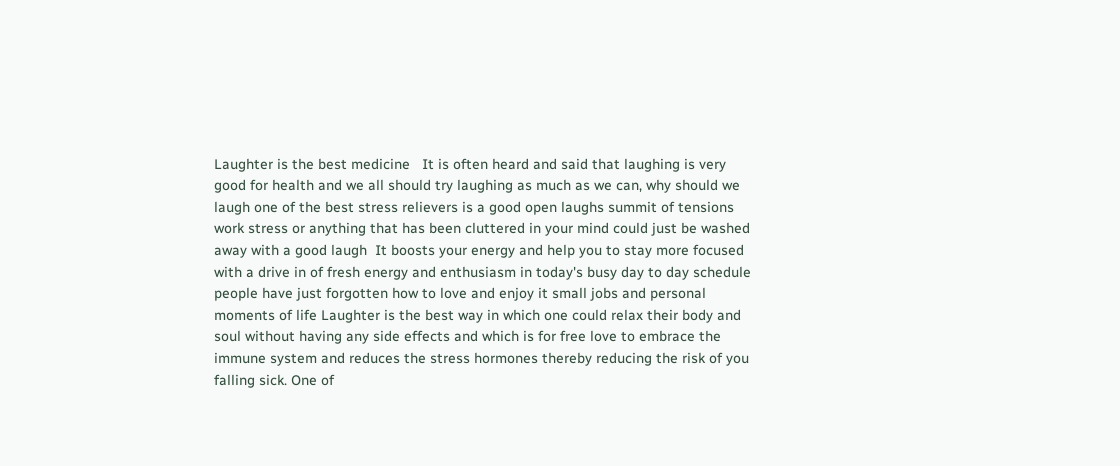Laughter is the best medicine   It is often heard and said that laughing is very good for health and we all should try laughing as much as we can, why should we laugh one of the best stress relievers is a good open laughs summit of tensions work stress or anything that has been cluttered in your mind could just be washed away with a good laugh  It boosts your energy and help you to stay more focused with a drive in of fresh energy and enthusiasm in today's busy day to day schedule people have just forgotten how to love and enjoy it small jobs and personal moments of life Laughter is the best way in which one could relax their body and soul without having any side effects and which is for free love to embrace the immune system and reduces the stress hormones thereby reducing the risk of you falling sick. One of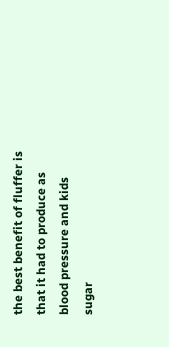the best benefit of fluffer is that it had to produce as blood pressure and kids sugar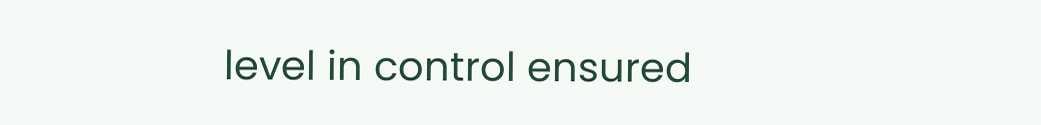level in control ensured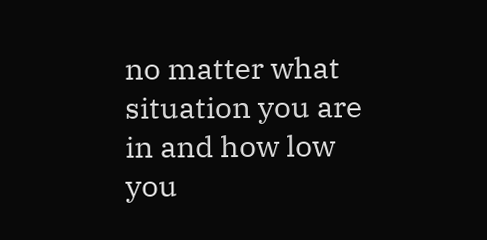no matter what situation you are in and how low you